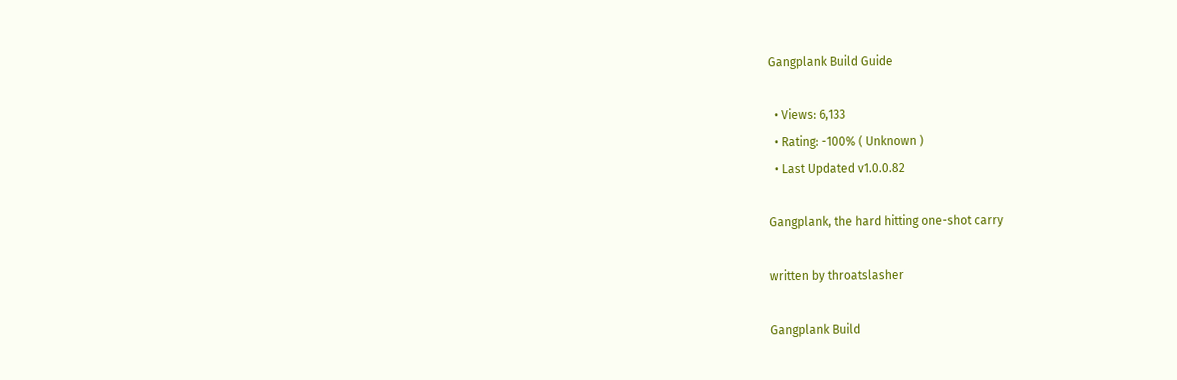Gangplank Build Guide

  • Views: 6,133
  • Rating: -100% ( Unknown )
  • Last Updated v1.0.0.82

Gangplank, the hard hitting one-shot carry

written by throatslasher

Gangplank Build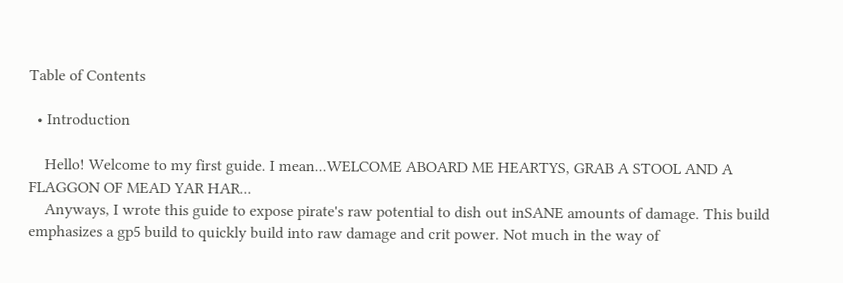Table of Contents

  • Introduction

    Hello! Welcome to my first guide. I mean...WELCOME ABOARD ME HEARTYS, GRAB A STOOL AND A FLAGGON OF MEAD YAR HAR...
    Anyways, I wrote this guide to expose pirate's raw potential to dish out inSANE amounts of damage. This build emphasizes a gp5 build to quickly build into raw damage and crit power. Not much in the way of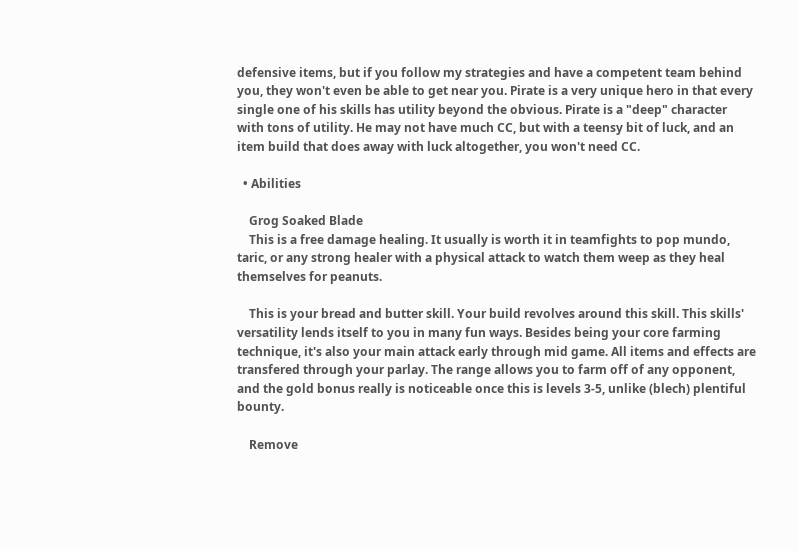defensive items, but if you follow my strategies and have a competent team behind you, they won't even be able to get near you. Pirate is a very unique hero in that every single one of his skills has utility beyond the obvious. Pirate is a "deep" character with tons of utility. He may not have much CC, but with a teensy bit of luck, and an item build that does away with luck altogether, you won't need CC.

  • Abilities

    Grog Soaked Blade
    This is a free damage healing. It usually is worth it in teamfights to pop mundo, taric, or any strong healer with a physical attack to watch them weep as they heal themselves for peanuts.

    This is your bread and butter skill. Your build revolves around this skill. This skills' versatility lends itself to you in many fun ways. Besides being your core farming technique, it's also your main attack early through mid game. All items and effects are transfered through your parlay. The range allows you to farm off of any opponent, and the gold bonus really is noticeable once this is levels 3-5, unlike (blech) plentiful bounty.

    Remove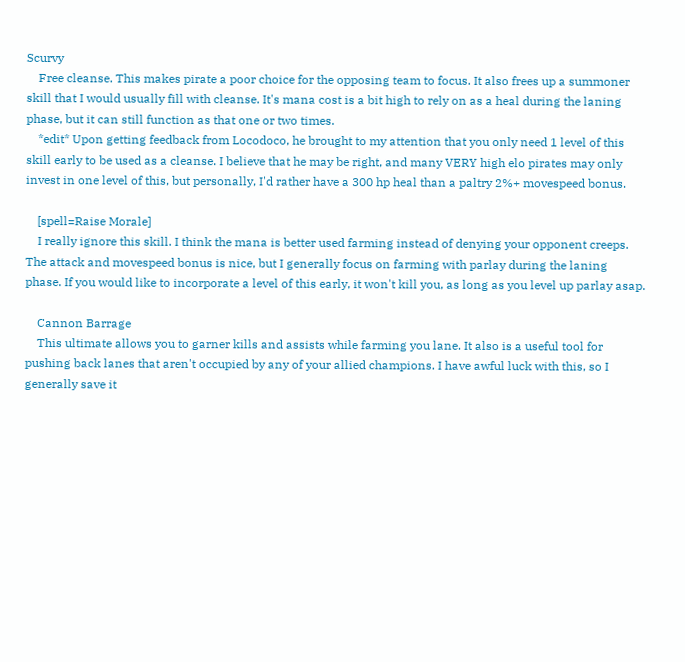Scurvy
    Free cleanse. This makes pirate a poor choice for the opposing team to focus. It also frees up a summoner skill that I would usually fill with cleanse. It's mana cost is a bit high to rely on as a heal during the laning phase, but it can still function as that one or two times.
    *edit* Upon getting feedback from Locodoco, he brought to my attention that you only need 1 level of this skill early to be used as a cleanse. I believe that he may be right, and many VERY high elo pirates may only invest in one level of this, but personally, I'd rather have a 300 hp heal than a paltry 2%+ movespeed bonus.

    [spell=Raise Morale]
    I really ignore this skill. I think the mana is better used farming instead of denying your opponent creeps. The attack and movespeed bonus is nice, but I generally focus on farming with parlay during the laning phase. If you would like to incorporate a level of this early, it won't kill you, as long as you level up parlay asap.

    Cannon Barrage
    This ultimate allows you to garner kills and assists while farming you lane. It also is a useful tool for pushing back lanes that aren't occupied by any of your allied champions. I have awful luck with this, so I generally save it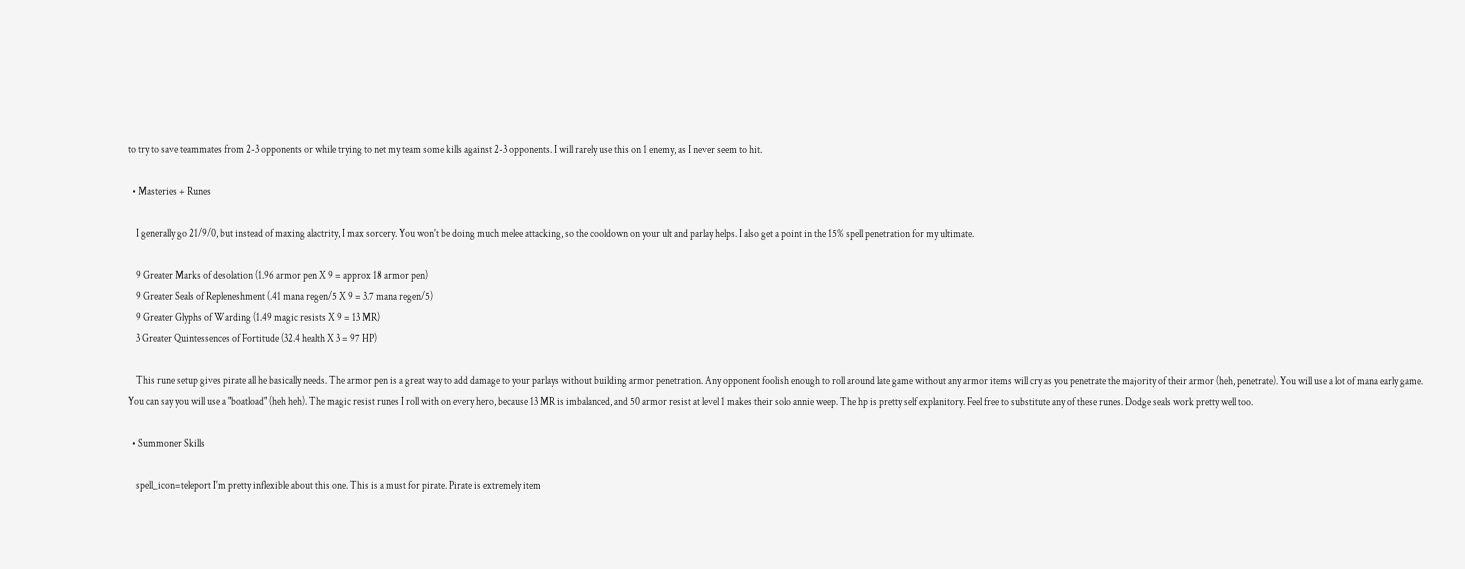to try to save teammates from 2-3 opponents or while trying to net my team some kills against 2-3 opponents. I will rarely use this on 1 enemy, as I never seem to hit.

  • Masteries + Runes

    I generally go 21/9/0, but instead of maxing alactrity, I max sorcery. You won't be doing much melee attacking, so the cooldown on your ult and parlay helps. I also get a point in the 15% spell penetration for my ultimate.

    9 Greater Marks of desolation (1.96 armor pen X 9 = approx 18 armor pen)
    9 Greater Seals of Repleneshment (.41 mana regen/5 X 9 = 3.7 mana regen/5)
    9 Greater Glyphs of Warding (1.49 magic resists X 9 = 13 MR)
    3 Greater Quintessences of Fortitude (32.4 health X 3 = 97 HP)

    This rune setup gives pirate all he basically needs. The armor pen is a great way to add damage to your parlays without building armor penetration. Any opponent foolish enough to roll around late game without any armor items will cry as you penetrate the majority of their armor (heh, penetrate). You will use a lot of mana early game. You can say you will use a "boatload" (heh heh). The magic resist runes I roll with on every hero, because 13 MR is imbalanced, and 50 armor resist at level 1 makes their solo annie weep. The hp is pretty self explanitory. Feel free to substitute any of these runes. Dodge seals work pretty well too.

  • Summoner Skills

    spell_icon=teleport I'm pretty inflexible about this one. This is a must for pirate. Pirate is extremely item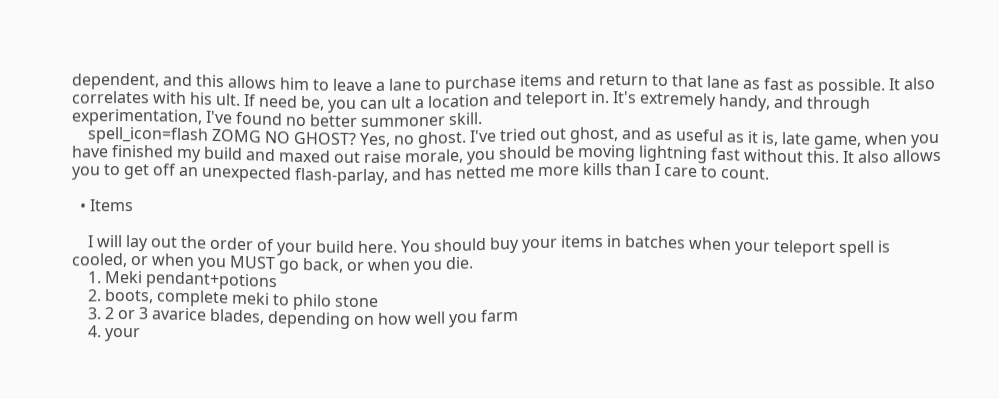dependent, and this allows him to leave a lane to purchase items and return to that lane as fast as possible. It also correlates with his ult. If need be, you can ult a location and teleport in. It's extremely handy, and through experimentation, I've found no better summoner skill.
    spell_icon=flash ZOMG NO GHOST? Yes, no ghost. I've tried out ghost, and as useful as it is, late game, when you have finished my build and maxed out raise morale, you should be moving lightning fast without this. It also allows you to get off an unexpected flash-parlay, and has netted me more kills than I care to count.

  • Items

    I will lay out the order of your build here. You should buy your items in batches when your teleport spell is cooled, or when you MUST go back, or when you die.
    1. Meki pendant+potions
    2. boots, complete meki to philo stone
    3. 2 or 3 avarice blades, depending on how well you farm
    4. your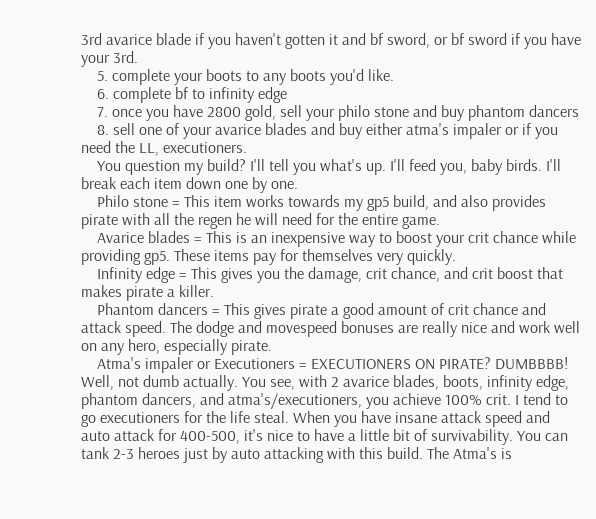3rd avarice blade if you haven't gotten it and bf sword, or bf sword if you have your 3rd.
    5. complete your boots to any boots you'd like.
    6. complete bf to infinity edge
    7. once you have 2800 gold, sell your philo stone and buy phantom dancers
    8. sell one of your avarice blades and buy either atma's impaler or if you need the LL, executioners.
    You question my build? I'll tell you what's up. I'll feed you, baby birds. I'll break each item down one by one.
    Philo stone = This item works towards my gp5 build, and also provides pirate with all the regen he will need for the entire game.
    Avarice blades = This is an inexpensive way to boost your crit chance while providing gp5. These items pay for themselves very quickly.
    Infinity edge = This gives you the damage, crit chance, and crit boost that makes pirate a killer.
    Phantom dancers = This gives pirate a good amount of crit chance and attack speed. The dodge and movespeed bonuses are really nice and work well on any hero, especially pirate.
    Atma's impaler or Executioners = EXECUTIONERS ON PIRATE? DUMBBBB! Well, not dumb actually. You see, with 2 avarice blades, boots, infinity edge, phantom dancers, and atma's/executioners, you achieve 100% crit. I tend to go executioners for the life steal. When you have insane attack speed and auto attack for 400-500, it's nice to have a little bit of survivability. You can tank 2-3 heroes just by auto attacking with this build. The Atma's is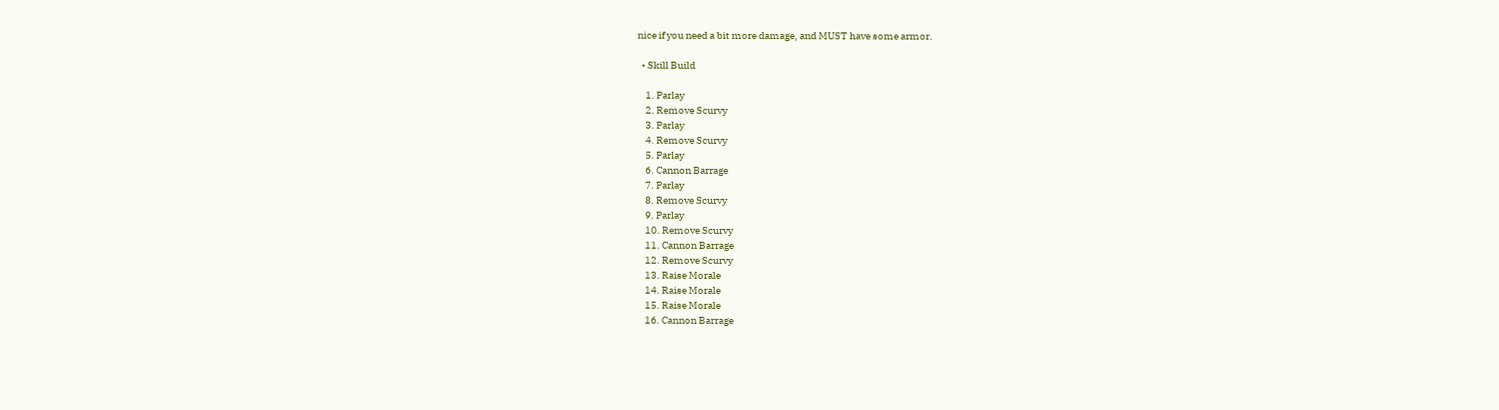nice if you need a bit more damage, and MUST have some armor.

  • Skill Build

    1. Parlay
    2. Remove Scurvy
    3. Parlay
    4. Remove Scurvy
    5. Parlay
    6. Cannon Barrage
    7. Parlay
    8. Remove Scurvy
    9. Parlay
    10. Remove Scurvy
    11. Cannon Barrage
    12. Remove Scurvy
    13. Raise Morale
    14. Raise Morale
    15. Raise Morale
    16. Cannon Barrage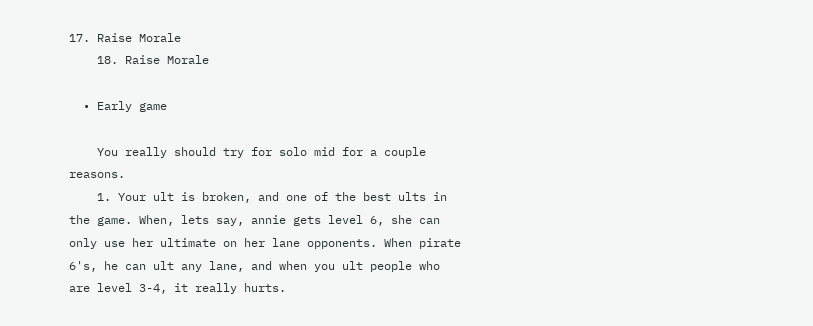17. Raise Morale
    18. Raise Morale

  • Early game

    You really should try for solo mid for a couple reasons.
    1. Your ult is broken, and one of the best ults in the game. When, lets say, annie gets level 6, she can only use her ultimate on her lane opponents. When pirate 6's, he can ult any lane, and when you ult people who are level 3-4, it really hurts.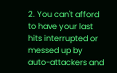2. You can't afford to have your last hits interrupted or messed up by auto-attackers and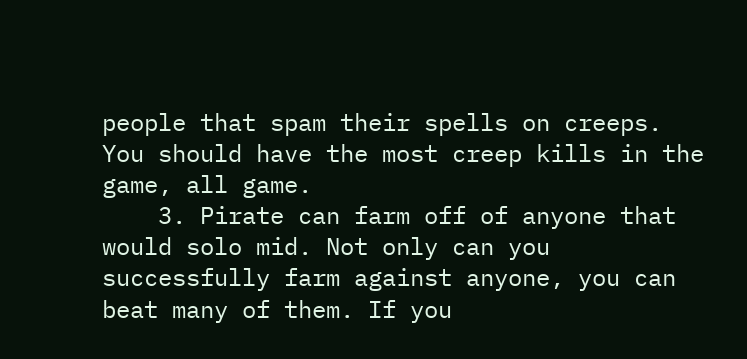people that spam their spells on creeps. You should have the most creep kills in the game, all game.
    3. Pirate can farm off of anyone that would solo mid. Not only can you successfully farm against anyone, you can beat many of them. If you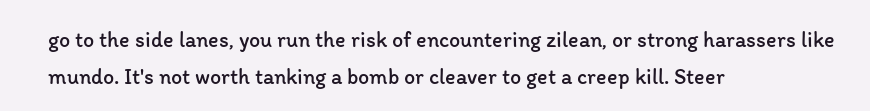go to the side lanes, you run the risk of encountering zilean, or strong harassers like mundo. It's not worth tanking a bomb or cleaver to get a creep kill. Steer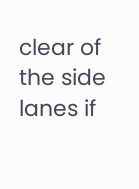clear of the side lanes if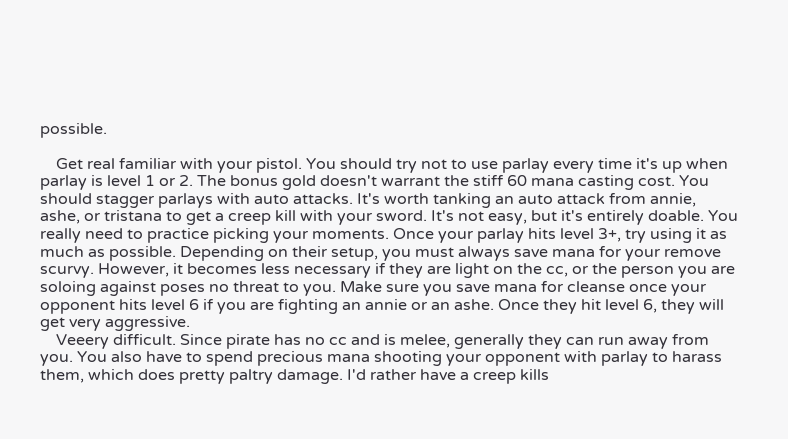possible.

    Get real familiar with your pistol. You should try not to use parlay every time it's up when parlay is level 1 or 2. The bonus gold doesn't warrant the stiff 60 mana casting cost. You should stagger parlays with auto attacks. It's worth tanking an auto attack from annie, ashe, or tristana to get a creep kill with your sword. It's not easy, but it's entirely doable. You really need to practice picking your moments. Once your parlay hits level 3+, try using it as much as possible. Depending on their setup, you must always save mana for your remove scurvy. However, it becomes less necessary if they are light on the cc, or the person you are soloing against poses no threat to you. Make sure you save mana for cleanse once your opponent hits level 6 if you are fighting an annie or an ashe. Once they hit level 6, they will get very aggressive.
    Veeery difficult. Since pirate has no cc and is melee, generally they can run away from you. You also have to spend precious mana shooting your opponent with parlay to harass them, which does pretty paltry damage. I'd rather have a creep kills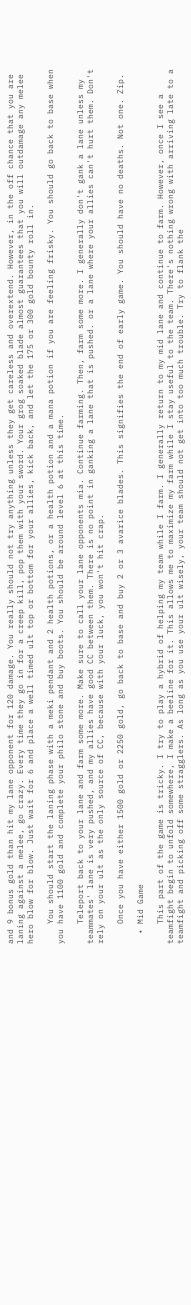and 9 bonus gold than hit my lane opponent for 120 damage. You really should not try anything unless they get careless and overextend. However, in the off chance that you are laning against a melee, go crazy. Every time they go in for a creep kill, pop them with your sword. Your grog soaked blade almost guarantees that you will outdamage any melee hero blow for blow. Just wait for 6 and place a well timed ult top or bottom for your allies, kick back, and let the 175 or 300 gold bounty roll in.

    You should start the laning phase with a meki pendant and 2 health potions, or a health potion and a mana potion if you are feeling frisky. You should go back to base when you have 1100 gold and complete your philo stone and buy boots. You should be around level 6 at this time.

    Teleport back to your lane and farm some more. Make sure to call your lane opponents mia. Continue farming. Then, farm some more. I generally don't gank a lane unless my teammates' lane is very pushed, and my allies have good CC between them. There is no point in ganking a lane that is pushed. or a lane where your allies can't hurt them. Don't rely on your ult as the only source of CC, because with your luck, you won't hit crap.

    Once you have either 1500 gold or 2250 gold, go back to base and buy 2 or 3 avarice blades. This signifies the end of early game. You should have no deaths. Not one. Zip.

  • Mid Game

    This part of the game is tricky. I try to play a hybrid of helping my team while I farm. I generally return to my mid lane and continue to farm. However, once I see a teamfight begin to unfold somewhere, I make a beeline for it. This allows me to maximize my farm while I stay useful to the team. There's nothing wrong with arriving late to a teamfight and picking off some stragglers. As long as you use your ult wisely, your team should not get into too much trouble. Try to flank the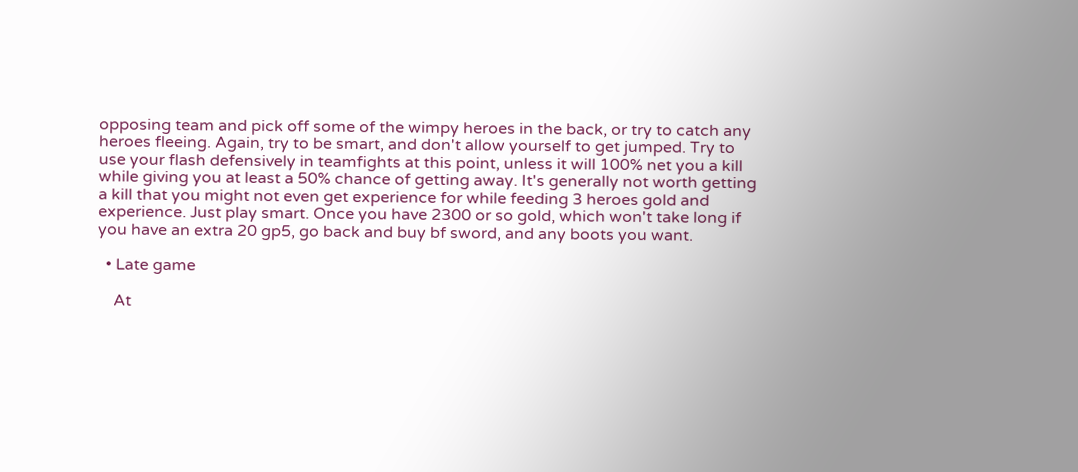opposing team and pick off some of the wimpy heroes in the back, or try to catch any heroes fleeing. Again, try to be smart, and don't allow yourself to get jumped. Try to use your flash defensively in teamfights at this point, unless it will 100% net you a kill while giving you at least a 50% chance of getting away. It's generally not worth getting a kill that you might not even get experience for while feeding 3 heroes gold and experience. Just play smart. Once you have 2300 or so gold, which won't take long if you have an extra 20 gp5, go back and buy bf sword, and any boots you want.

  • Late game

    At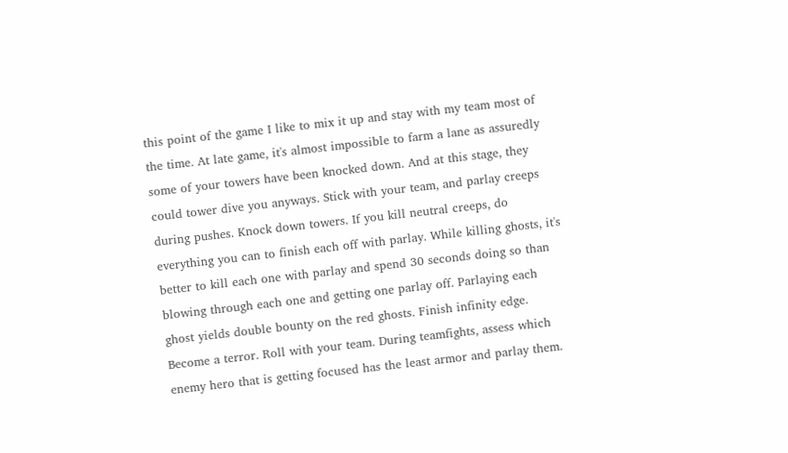this point of the game I like to mix it up and stay with my team most of the time. At late game, it's almost impossible to farm a lane as assuredly some of your towers have been knocked down. And at this stage, they could tower dive you anyways. Stick with your team, and parlay creeps during pushes. Knock down towers. If you kill neutral creeps, do everything you can to finish each off with parlay. While killing ghosts, it's better to kill each one with parlay and spend 30 seconds doing so than blowing through each one and getting one parlay off. Parlaying each ghost yields double bounty on the red ghosts. Finish infinity edge. Become a terror. Roll with your team. During teamfights, assess which enemy hero that is getting focused has the least armor and parlay them.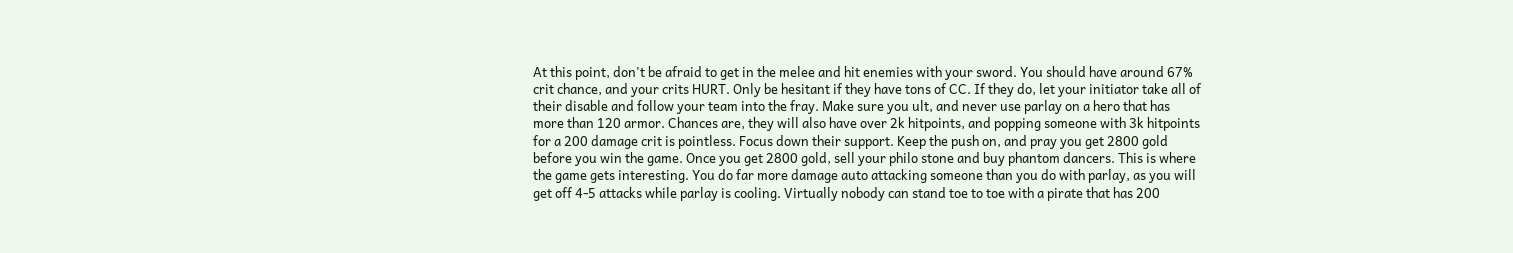At this point, don't be afraid to get in the melee and hit enemies with your sword. You should have around 67% crit chance, and your crits HURT. Only be hesitant if they have tons of CC. If they do, let your initiator take all of their disable and follow your team into the fray. Make sure you ult, and never use parlay on a hero that has more than 120 armor. Chances are, they will also have over 2k hitpoints, and popping someone with 3k hitpoints for a 200 damage crit is pointless. Focus down their support. Keep the push on, and pray you get 2800 gold before you win the game. Once you get 2800 gold, sell your philo stone and buy phantom dancers. This is where the game gets interesting. You do far more damage auto attacking someone than you do with parlay, as you will get off 4-5 attacks while parlay is cooling. Virtually nobody can stand toe to toe with a pirate that has 200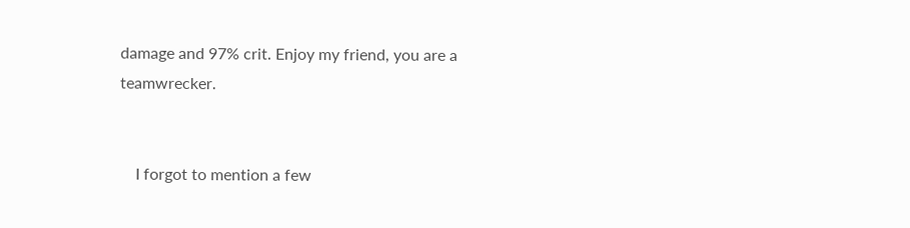damage and 97% crit. Enjoy my friend, you are a teamwrecker.


    I forgot to mention a few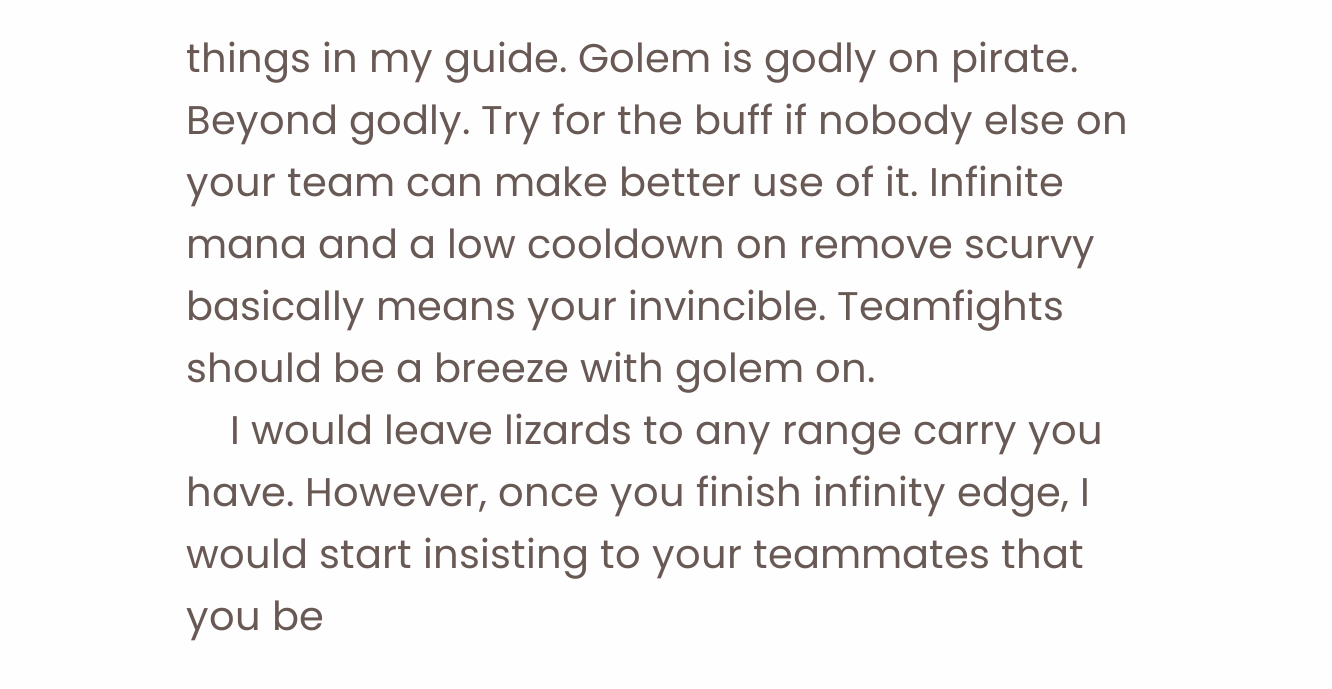things in my guide. Golem is godly on pirate. Beyond godly. Try for the buff if nobody else on your team can make better use of it. Infinite mana and a low cooldown on remove scurvy basically means your invincible. Teamfights should be a breeze with golem on.
    I would leave lizards to any range carry you have. However, once you finish infinity edge, I would start insisting to your teammates that you be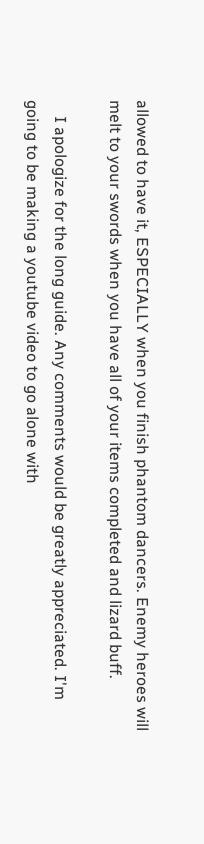allowed to have it, ESPECIALLY when you finish phantom dancers. Enemy heroes will melt to your swords when you have all of your items completed and lizard buff.

    I apologize for the long guide. Any comments would be greatly appreciated. I'm going to be making a youtube video to go alone with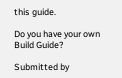this guide.

Do you have your own
Build Guide?

Submitted by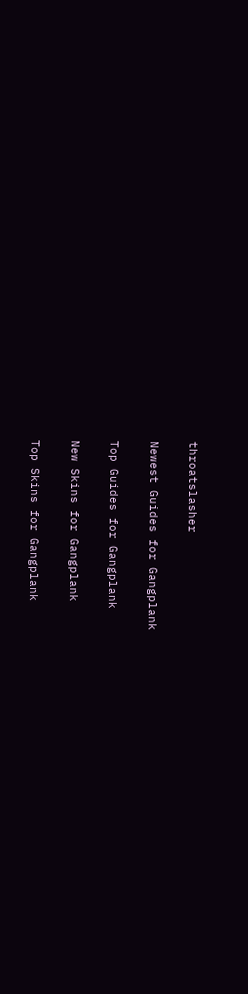throatslasher

Newest Guides for Gangplank

Top Guides for Gangplank

New Skins for Gangplank

Top Skins for Gangplank